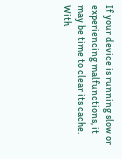If your device is running slow or experiencing malfunctions, it may be time to clear its cache. With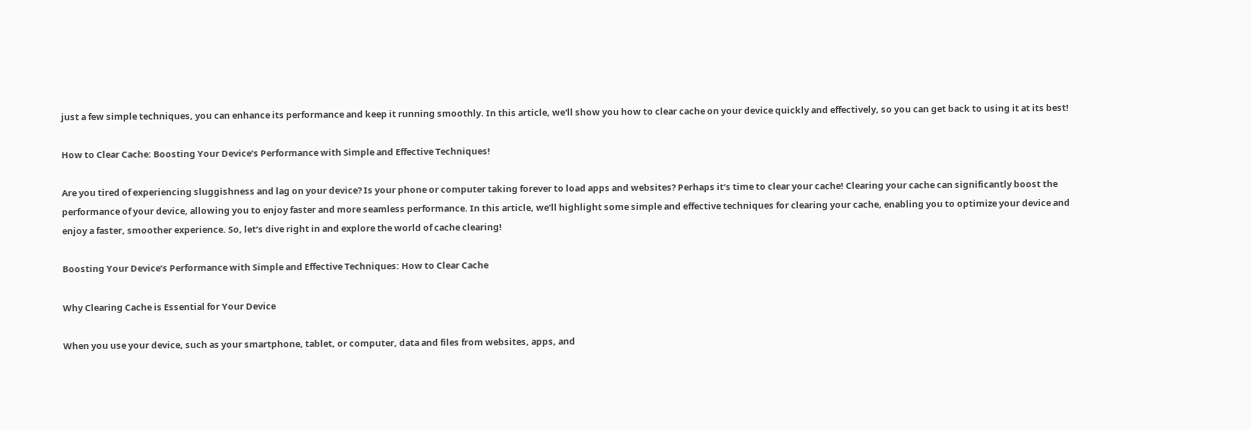just a few simple techniques, you can enhance its performance and keep it running smoothly. In this article, we'll show you how to clear cache on your device quickly and effectively, so you can get back to using it at its best!

How to Clear Cache: Boosting Your Device’s Performance with Simple and Effective Techniques!

Are you tired of experiencing sluggishness and lag on your device? Is your phone or computer taking forever to load apps and websites? Perhaps it’s time to clear your cache! Clearing your cache can significantly boost the performance of your device, allowing you to enjoy faster and more seamless performance. In this article, we’ll highlight some simple and effective techniques for clearing your cache, enabling you to optimize your device and enjoy a faster, smoother experience. So, let’s dive right in and explore the world of cache clearing!

Boosting Your Device’s Performance with Simple and Effective Techniques: How to Clear Cache

Why Clearing Cache is Essential for Your Device

When you use your device, such as your smartphone, tablet, or computer, data and files from websites, apps, and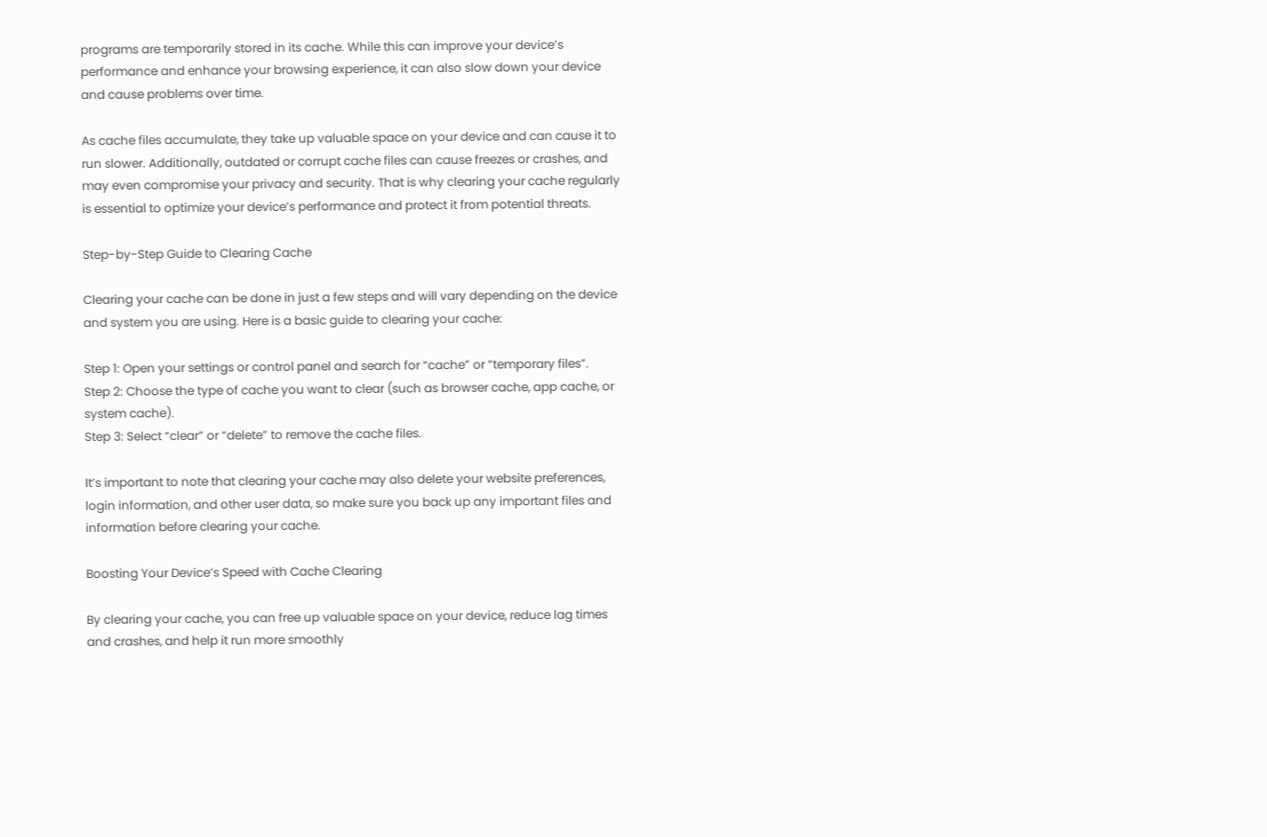programs are temporarily stored in its cache. While this can improve your device’s performance and enhance your browsing experience, it can also slow down your device and cause problems over time.

As cache files accumulate, they take up valuable space on your device and can cause it to run slower. Additionally, outdated or corrupt cache files can cause freezes or crashes, and may even compromise your privacy and security. That is why clearing your cache regularly is essential to optimize your device’s performance and protect it from potential threats.

Step-by-Step Guide to Clearing Cache

Clearing your cache can be done in just a few steps and will vary depending on the device and system you are using. Here is a basic guide to clearing your cache:

Step 1: Open your settings or control panel and search for “cache” or “temporary files”.
Step 2: Choose the type of cache you want to clear (such as browser cache, app cache, or system cache).
Step 3: Select “clear” or “delete” to remove the cache files.

It’s important to note that clearing your cache may also delete your website preferences, login information, and other user data, so make sure you back up any important files and information before clearing your cache.

Boosting Your Device’s Speed with Cache Clearing

By clearing your cache, you can free up valuable space on your device, reduce lag times and crashes, and help it run more smoothly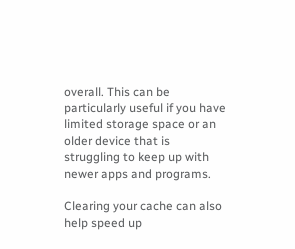overall. This can be particularly useful if you have limited storage space or an older device that is struggling to keep up with newer apps and programs.

Clearing your cache can also help speed up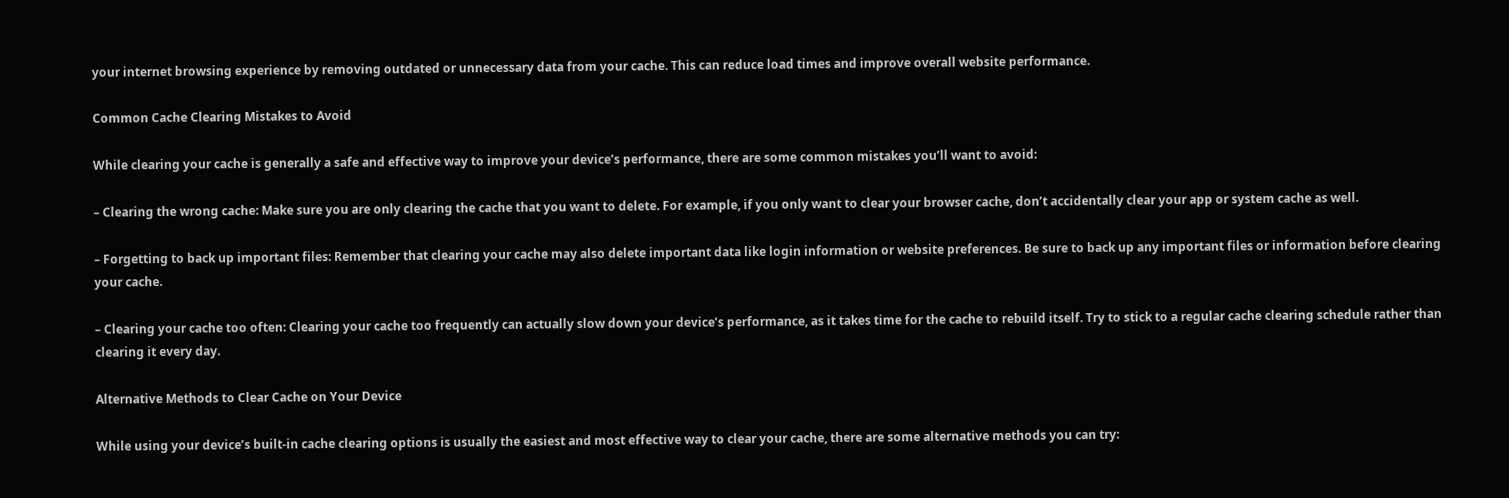your internet browsing experience by removing outdated or unnecessary data from your cache. This can reduce load times and improve overall website performance.

Common Cache Clearing Mistakes to Avoid

While clearing your cache is generally a safe and effective way to improve your device’s performance, there are some common mistakes you’ll want to avoid:

– Clearing the wrong cache: Make sure you are only clearing the cache that you want to delete. For example, if you only want to clear your browser cache, don’t accidentally clear your app or system cache as well.

– Forgetting to back up important files: Remember that clearing your cache may also delete important data like login information or website preferences. Be sure to back up any important files or information before clearing your cache.

– Clearing your cache too often: Clearing your cache too frequently can actually slow down your device’s performance, as it takes time for the cache to rebuild itself. Try to stick to a regular cache clearing schedule rather than clearing it every day.

Alternative Methods to Clear Cache on Your Device

While using your device’s built-in cache clearing options is usually the easiest and most effective way to clear your cache, there are some alternative methods you can try: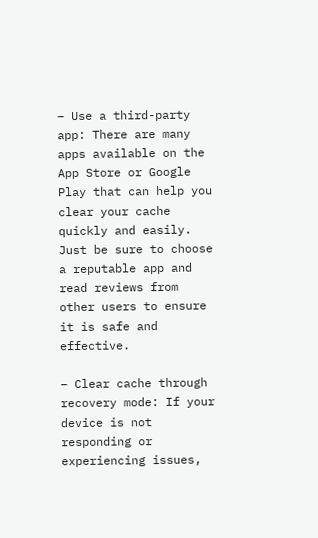– Use a third-party app: There are many apps available on the App Store or Google Play that can help you clear your cache quickly and easily. Just be sure to choose a reputable app and read reviews from other users to ensure it is safe and effective.

– Clear cache through recovery mode: If your device is not responding or experiencing issues,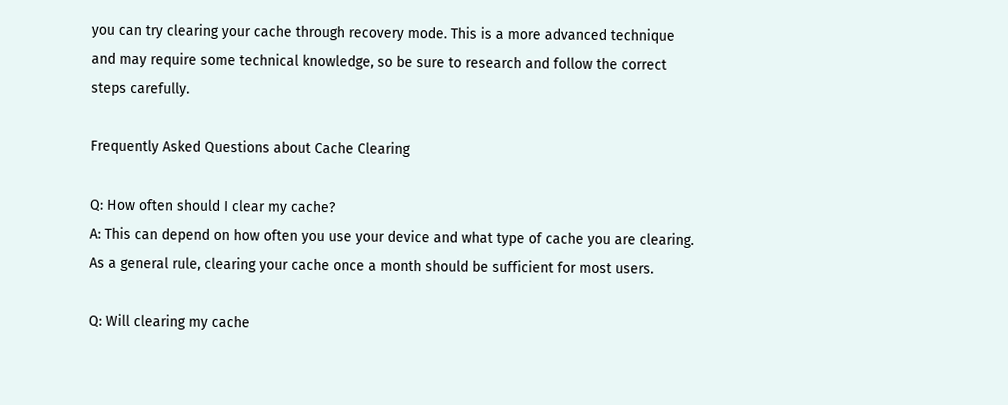you can try clearing your cache through recovery mode. This is a more advanced technique and may require some technical knowledge, so be sure to research and follow the correct steps carefully.

Frequently Asked Questions about Cache Clearing

Q: How often should I clear my cache?
A: This can depend on how often you use your device and what type of cache you are clearing. As a general rule, clearing your cache once a month should be sufficient for most users.

Q: Will clearing my cache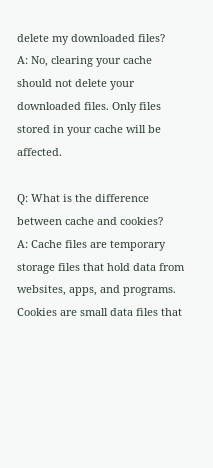delete my downloaded files?
A: No, clearing your cache should not delete your downloaded files. Only files stored in your cache will be affected.

Q: What is the difference between cache and cookies?
A: Cache files are temporary storage files that hold data from websites, apps, and programs. Cookies are small data files that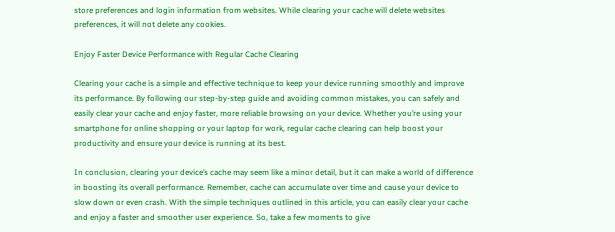store preferences and login information from websites. While clearing your cache will delete websites preferences, it will not delete any cookies.

Enjoy Faster Device Performance with Regular Cache Clearing

Clearing your cache is a simple and effective technique to keep your device running smoothly and improve its performance. By following our step-by-step guide and avoiding common mistakes, you can safely and easily clear your cache and enjoy faster, more reliable browsing on your device. Whether you’re using your smartphone for online shopping or your laptop for work, regular cache clearing can help boost your productivity and ensure your device is running at its best.

In conclusion, clearing your device’s cache may seem like a minor detail, but it can make a world of difference in boosting its overall performance. Remember, cache can accumulate over time and cause your device to slow down or even crash. With the simple techniques outlined in this article, you can easily clear your cache and enjoy a faster and smoother user experience. So, take a few moments to give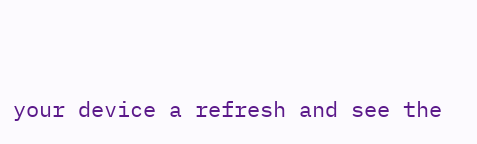your device a refresh and see the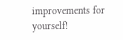improvements for yourself!